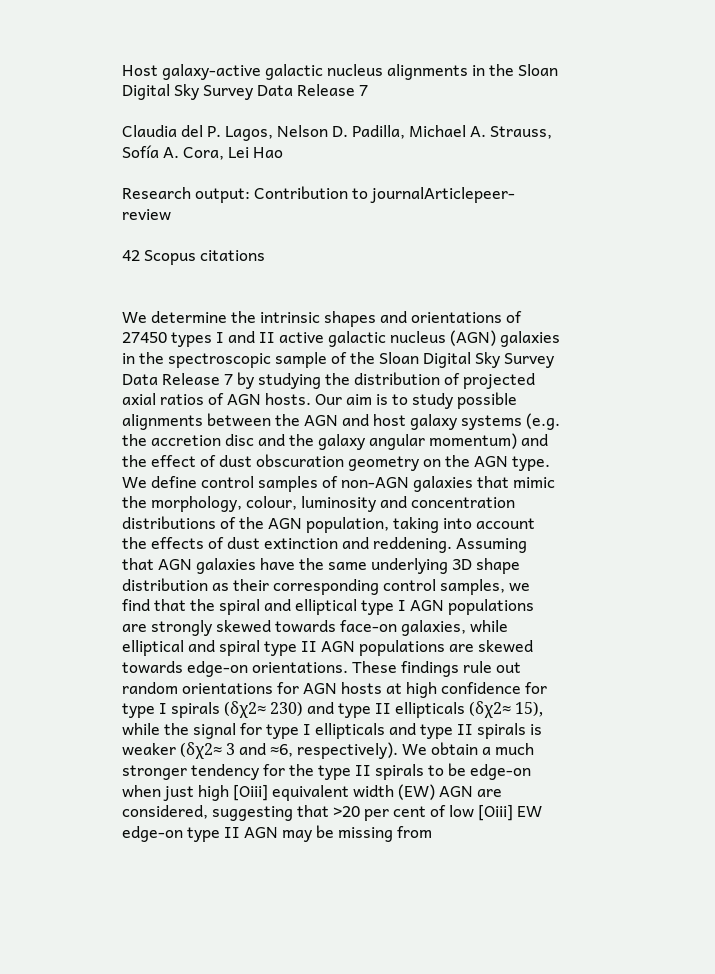Host galaxy-active galactic nucleus alignments in the Sloan Digital Sky Survey Data Release 7

Claudia del P. Lagos, Nelson D. Padilla, Michael A. Strauss, Sofía A. Cora, Lei Hao

Research output: Contribution to journalArticlepeer-review

42 Scopus citations


We determine the intrinsic shapes and orientations of 27450 types I and II active galactic nucleus (AGN) galaxies in the spectroscopic sample of the Sloan Digital Sky Survey Data Release 7 by studying the distribution of projected axial ratios of AGN hosts. Our aim is to study possible alignments between the AGN and host galaxy systems (e.g. the accretion disc and the galaxy angular momentum) and the effect of dust obscuration geometry on the AGN type. We define control samples of non-AGN galaxies that mimic the morphology, colour, luminosity and concentration distributions of the AGN population, taking into account the effects of dust extinction and reddening. Assuming that AGN galaxies have the same underlying 3D shape distribution as their corresponding control samples, we find that the spiral and elliptical type I AGN populations are strongly skewed towards face-on galaxies, while elliptical and spiral type II AGN populations are skewed towards edge-on orientations. These findings rule out random orientations for AGN hosts at high confidence for type I spirals (δχ2≈ 230) and type II ellipticals (δχ2≈ 15), while the signal for type I ellipticals and type II spirals is weaker (δχ2≈ 3 and ≈6, respectively). We obtain a much stronger tendency for the type II spirals to be edge-on when just high [Oiii] equivalent width (EW) AGN are considered, suggesting that >20 per cent of low [Oiii] EW edge-on type II AGN may be missing from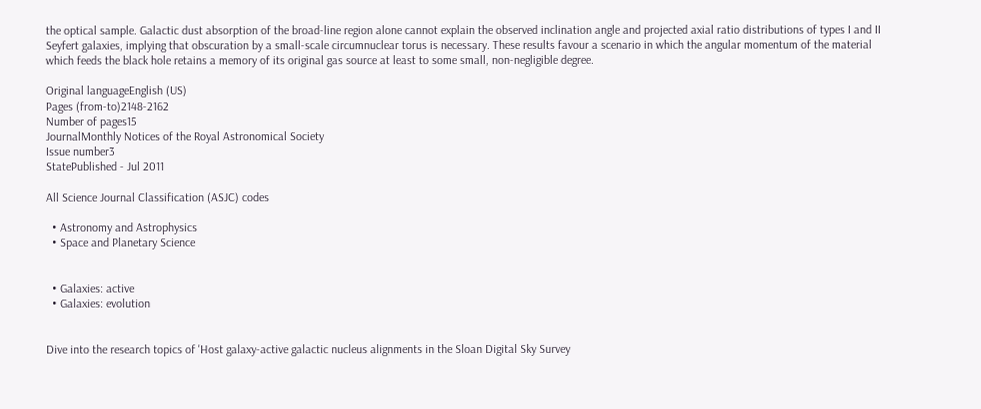the optical sample. Galactic dust absorption of the broad-line region alone cannot explain the observed inclination angle and projected axial ratio distributions of types I and II Seyfert galaxies, implying that obscuration by a small-scale circumnuclear torus is necessary. These results favour a scenario in which the angular momentum of the material which feeds the black hole retains a memory of its original gas source at least to some small, non-negligible degree.

Original languageEnglish (US)
Pages (from-to)2148-2162
Number of pages15
JournalMonthly Notices of the Royal Astronomical Society
Issue number3
StatePublished - Jul 2011

All Science Journal Classification (ASJC) codes

  • Astronomy and Astrophysics
  • Space and Planetary Science


  • Galaxies: active
  • Galaxies: evolution


Dive into the research topics of 'Host galaxy-active galactic nucleus alignments in the Sloan Digital Sky Survey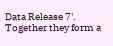Data Release 7'. Together they form a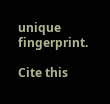unique fingerprint.

Cite this